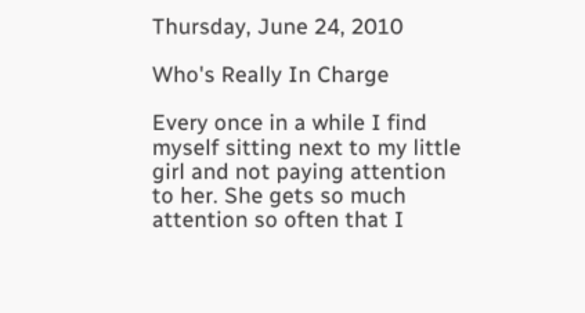Thursday, June 24, 2010

Who's Really In Charge

Every once in a while I find myself sitting next to my little girl and not paying attention to her. She gets so much attention so often that I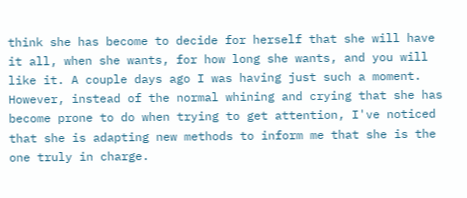think she has become to decide for herself that she will have it all, when she wants, for how long she wants, and you will like it. A couple days ago I was having just such a moment. However, instead of the normal whining and crying that she has become prone to do when trying to get attention, I've noticed that she is adapting new methods to inform me that she is the one truly in charge.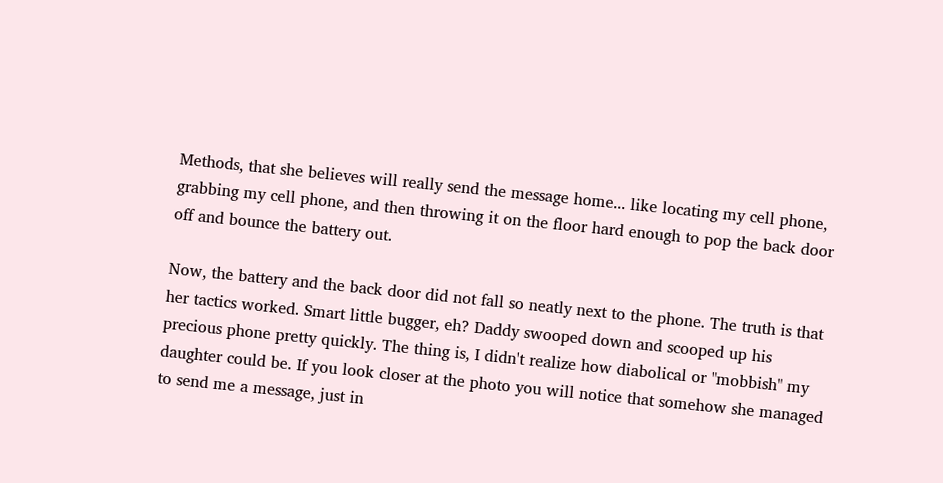Methods, that she believes will really send the message home... like locating my cell phone, grabbing my cell phone, and then throwing it on the floor hard enough to pop the back door off and bounce the battery out.

Now, the battery and the back door did not fall so neatly next to the phone. The truth is that her tactics worked. Smart little bugger, eh? Daddy swooped down and scooped up his precious phone pretty quickly. The thing is, I didn't realize how diabolical or "mobbish" my daughter could be. If you look closer at the photo you will notice that somehow she managed to send me a message, just in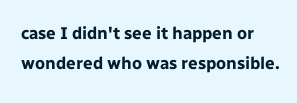case I didn't see it happen or wondered who was responsible.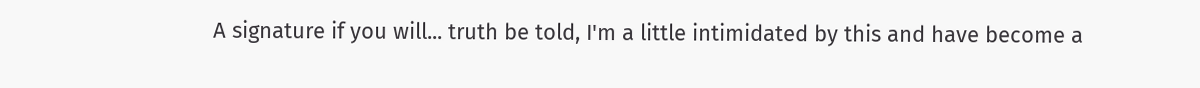A signature if you will... truth be told, I'm a little intimidated by this and have become a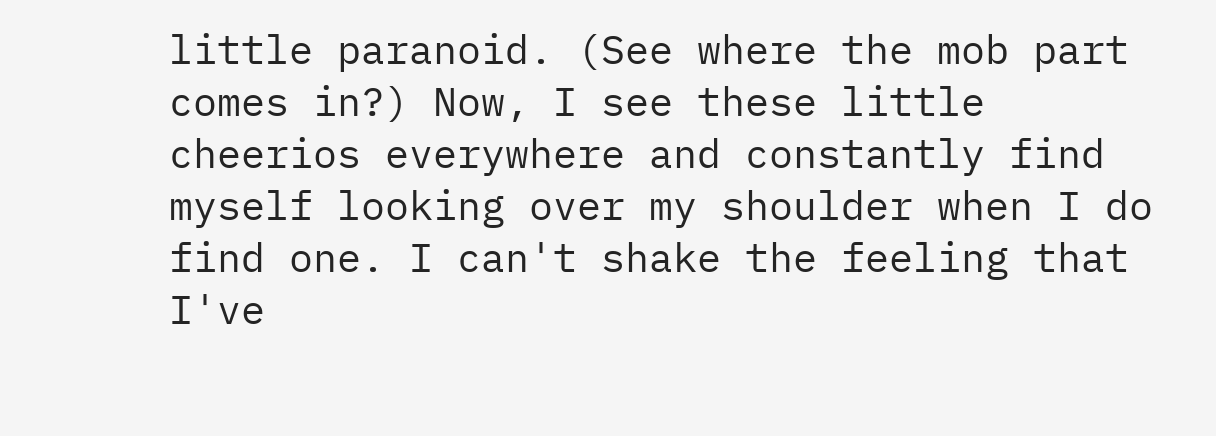little paranoid. (See where the mob part comes in?) Now, I see these little cheerios everywhere and constantly find myself looking over my shoulder when I do find one. I can't shake the feeling that I've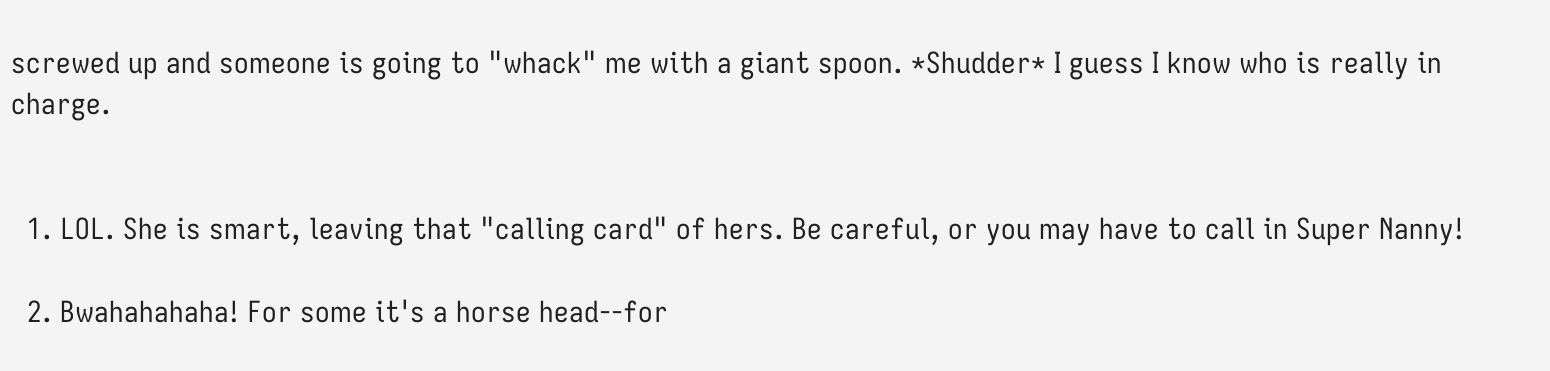screwed up and someone is going to "whack" me with a giant spoon. *Shudder* I guess I know who is really in charge.


  1. LOL. She is smart, leaving that "calling card" of hers. Be careful, or you may have to call in Super Nanny!

  2. Bwahahahaha! For some it's a horse head--for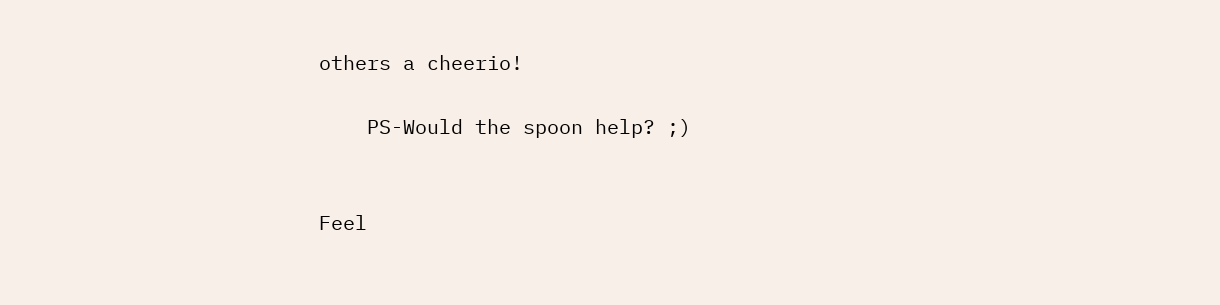others a cheerio!

    PS-Would the spoon help? ;)


Feel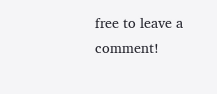free to leave a comment!